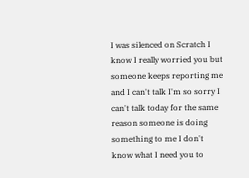I was silenced on Scratch I know I really worried you but someone keeps reporting me and I can't talk I'm so sorry I can't talk today for the same reason someone is doing something to me I don't know what I need you to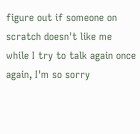figure out if someone on scratch doesn't like me while I try to talk again once again, I'm so sorry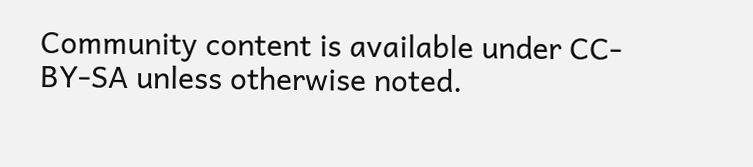Community content is available under CC-BY-SA unless otherwise noted.